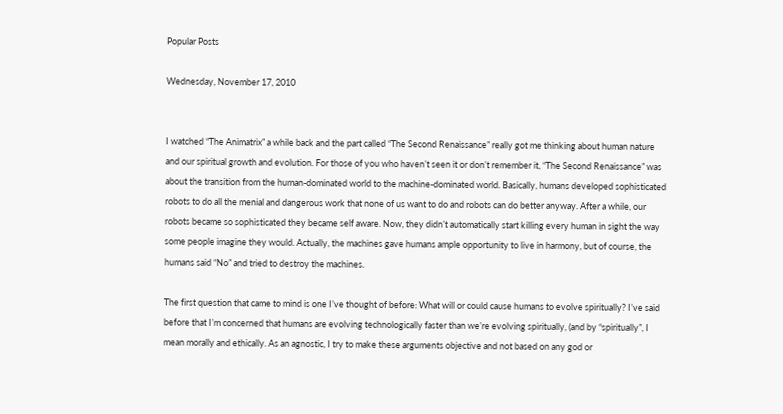Popular Posts

Wednesday, November 17, 2010


I watched “The Animatrix” a while back and the part called “The Second Renaissance” really got me thinking about human nature and our spiritual growth and evolution. For those of you who haven’t seen it or don’t remember it, “The Second Renaissance” was about the transition from the human-dominated world to the machine-dominated world. Basically, humans developed sophisticated robots to do all the menial and dangerous work that none of us want to do and robots can do better anyway. After a while, our robots became so sophisticated they became self aware. Now, they didn’t automatically start killing every human in sight the way some people imagine they would. Actually, the machines gave humans ample opportunity to live in harmony, but of course, the humans said “No” and tried to destroy the machines.

The first question that came to mind is one I’ve thought of before: What will or could cause humans to evolve spiritually? I’ve said before that I’m concerned that humans are evolving technologically faster than we’re evolving spiritually, (and by “spiritually”, I mean morally and ethically. As an agnostic, I try to make these arguments objective and not based on any god or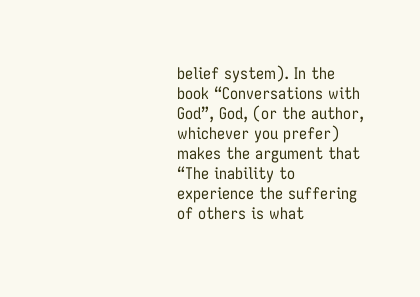belief system). In the book “Conversations with God”, God, (or the author, whichever you prefer) makes the argument that “The inability to experience the suffering of others is what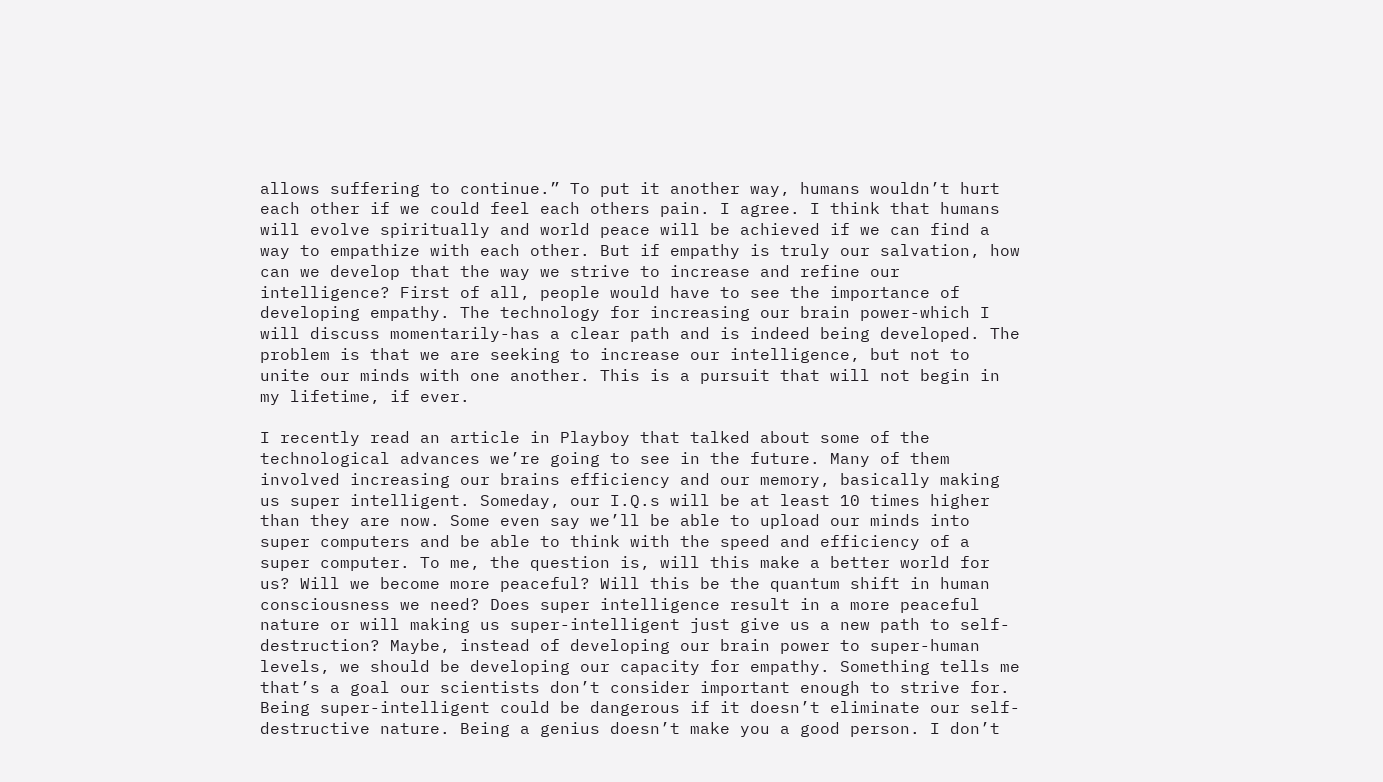allows suffering to continue.” To put it another way, humans wouldn’t hurt each other if we could feel each others pain. I agree. I think that humans will evolve spiritually and world peace will be achieved if we can find a way to empathize with each other. But if empathy is truly our salvation, how can we develop that the way we strive to increase and refine our intelligence? First of all, people would have to see the importance of developing empathy. The technology for increasing our brain power-which I will discuss momentarily-has a clear path and is indeed being developed. The problem is that we are seeking to increase our intelligence, but not to unite our minds with one another. This is a pursuit that will not begin in my lifetime, if ever.

I recently read an article in Playboy that talked about some of the technological advances we’re going to see in the future. Many of them involved increasing our brains efficiency and our memory, basically making us super intelligent. Someday, our I.Q.s will be at least 10 times higher than they are now. Some even say we’ll be able to upload our minds into super computers and be able to think with the speed and efficiency of a super computer. To me, the question is, will this make a better world for us? Will we become more peaceful? Will this be the quantum shift in human consciousness we need? Does super intelligence result in a more peaceful nature or will making us super-intelligent just give us a new path to self-destruction? Maybe, instead of developing our brain power to super-human levels, we should be developing our capacity for empathy. Something tells me that’s a goal our scientists don’t consider important enough to strive for. Being super-intelligent could be dangerous if it doesn’t eliminate our self-destructive nature. Being a genius doesn’t make you a good person. I don’t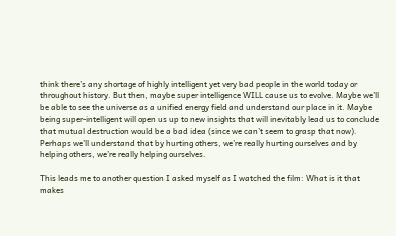think there’s any shortage of highly intelligent yet very bad people in the world today or throughout history. But then, maybe super intelligence WILL cause us to evolve. Maybe we’ll be able to see the universe as a unified energy field and understand our place in it. Maybe being super-intelligent will open us up to new insights that will inevitably lead us to conclude that mutual destruction would be a bad idea (since we can’t seem to grasp that now). Perhaps we’ll understand that by hurting others, we’re really hurting ourselves and by helping others, we’re really helping ourselves.

This leads me to another question I asked myself as I watched the film: What is it that makes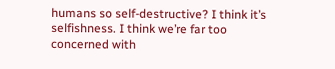humans so self-destructive? I think it’s selfishness. I think we’re far too concerned with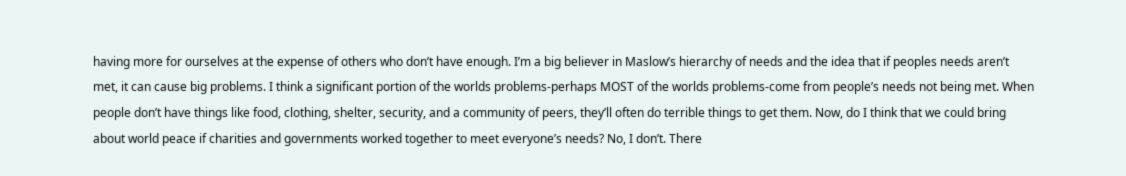having more for ourselves at the expense of others who don’t have enough. I’m a big believer in Maslow’s hierarchy of needs and the idea that if peoples needs aren’t met, it can cause big problems. I think a significant portion of the worlds problems-perhaps MOST of the worlds problems-come from people’s needs not being met. When people don’t have things like food, clothing, shelter, security, and a community of peers, they’ll often do terrible things to get them. Now, do I think that we could bring about world peace if charities and governments worked together to meet everyone’s needs? No, I don’t. There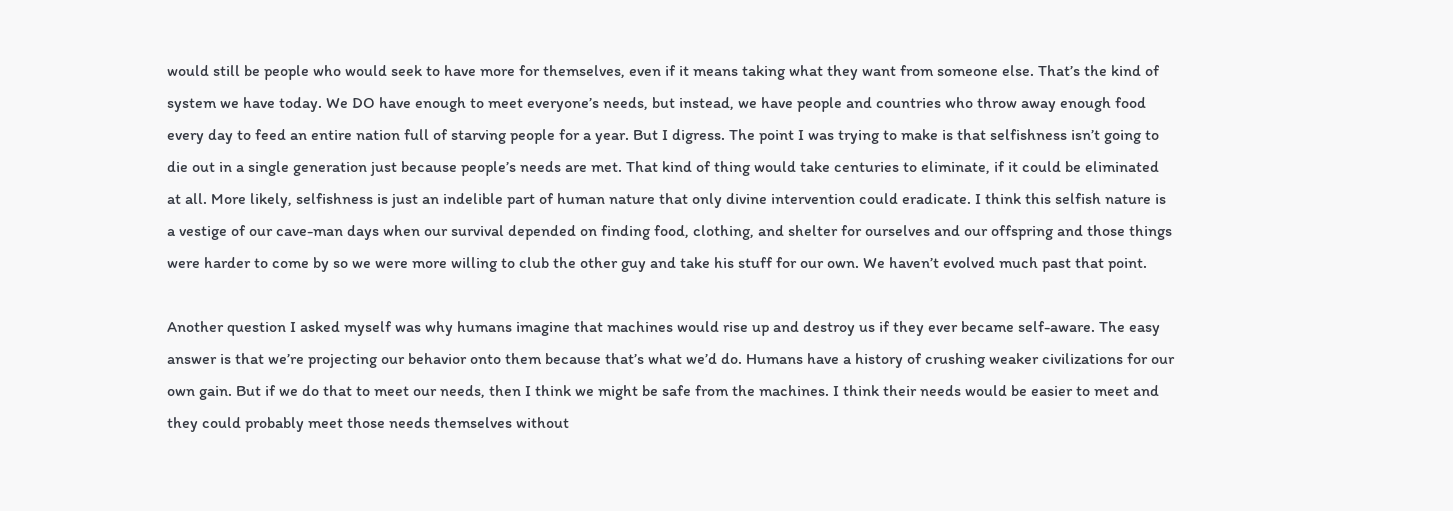would still be people who would seek to have more for themselves, even if it means taking what they want from someone else. That’s the kind of system we have today. We DO have enough to meet everyone’s needs, but instead, we have people and countries who throw away enough food every day to feed an entire nation full of starving people for a year. But I digress. The point I was trying to make is that selfishness isn’t going to die out in a single generation just because people’s needs are met. That kind of thing would take centuries to eliminate, if it could be eliminated at all. More likely, selfishness is just an indelible part of human nature that only divine intervention could eradicate. I think this selfish nature is a vestige of our cave-man days when our survival depended on finding food, clothing, and shelter for ourselves and our offspring and those things were harder to come by so we were more willing to club the other guy and take his stuff for our own. We haven’t evolved much past that point.

Another question I asked myself was why humans imagine that machines would rise up and destroy us if they ever became self-aware. The easy answer is that we’re projecting our behavior onto them because that’s what we’d do. Humans have a history of crushing weaker civilizations for our own gain. But if we do that to meet our needs, then I think we might be safe from the machines. I think their needs would be easier to meet and they could probably meet those needs themselves without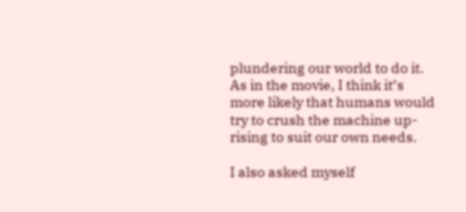plundering our world to do it. As in the movie, I think it’s more likely that humans would try to crush the machine up-rising to suit our own needs.

I also asked myself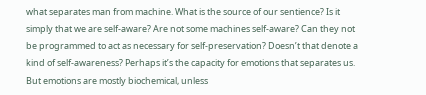what separates man from machine. What is the source of our sentience? Is it simply that we are self-aware? Are not some machines self-aware? Can they not be programmed to act as necessary for self-preservation? Doesn’t that denote a kind of self-awareness? Perhaps it’s the capacity for emotions that separates us. But emotions are mostly biochemical, unless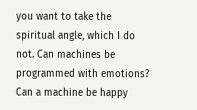you want to take the spiritual angle, which I do not. Can machines be programmed with emotions? Can a machine be happy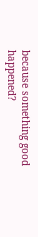because something good happened?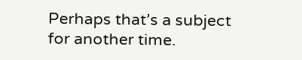Perhaps that’s a subject for another time.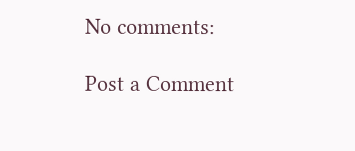No comments:

Post a Comment